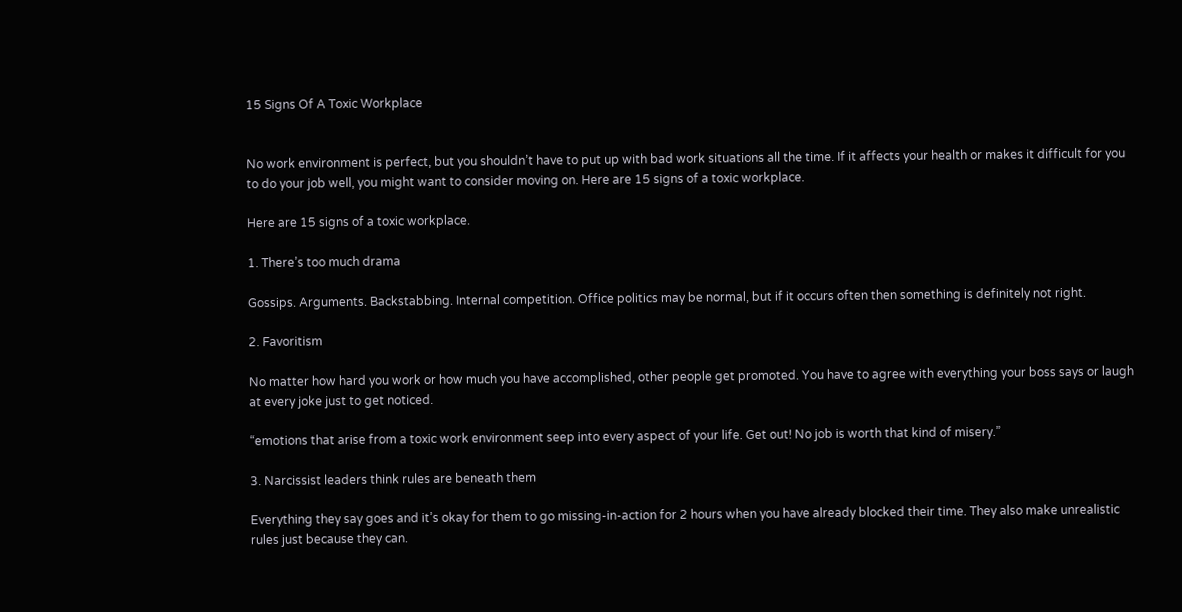15 Signs Of A Toxic Workplace


No work environment is perfect, but you shouldn’t have to put up with bad work situations all the time. If it affects your health or makes it difficult for you to do your job well, you might want to consider moving on. Here are 15 signs of a toxic workplace.

Here are 15 signs of a toxic workplace.

1. There’s too much drama

Gossips. Arguments. Backstabbing. Internal competition. Office politics may be normal, but if it occurs often then something is definitely not right.

2. Favoritism

No matter how hard you work or how much you have accomplished, other people get promoted. You have to agree with everything your boss says or laugh at every joke just to get noticed.

“emotions that arise from a toxic work environment seep into every aspect of your life. Get out! No job is worth that kind of misery.”

3. Narcissist leaders think rules are beneath them

Everything they say goes and it’s okay for them to go missing-in-action for 2 hours when you have already blocked their time. They also make unrealistic rules just because they can.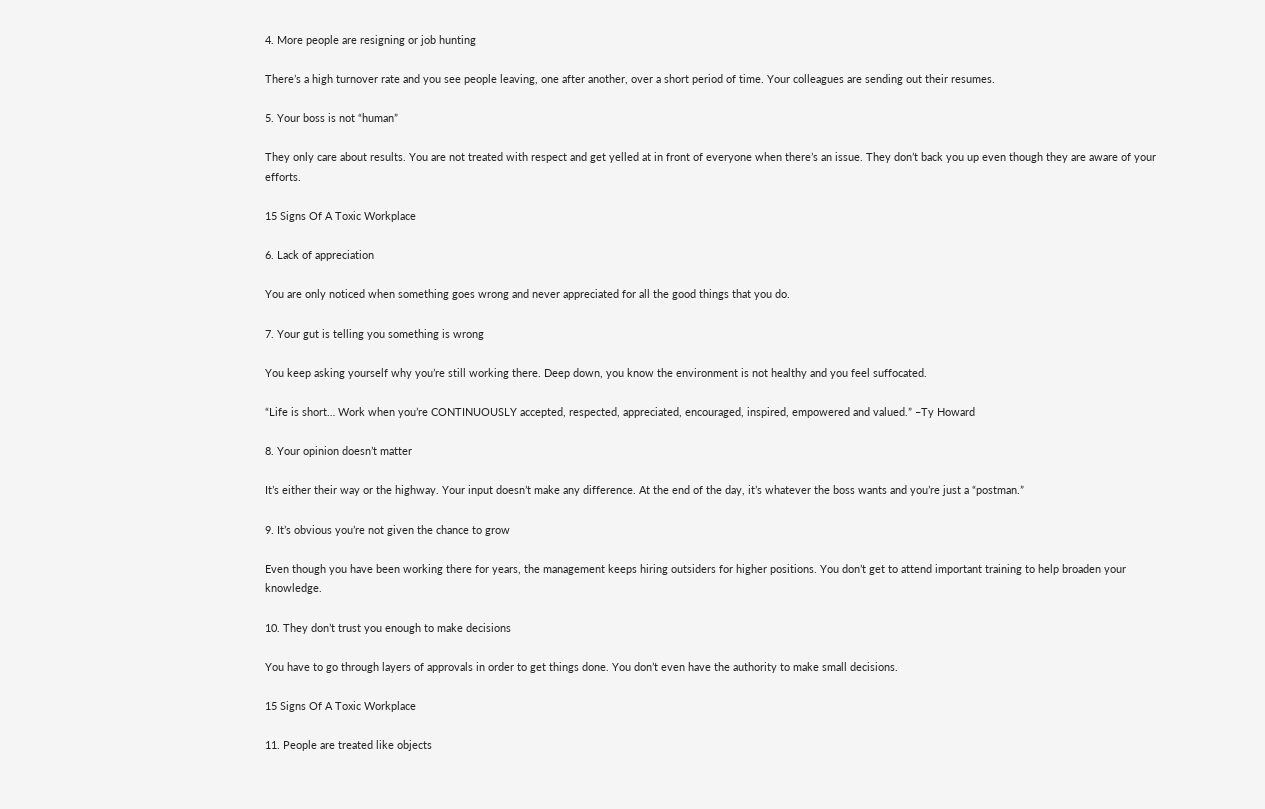4. More people are resigning or job hunting

There’s a high turnover rate and you see people leaving, one after another, over a short period of time. Your colleagues are sending out their resumes.

5. Your boss is not “human”

They only care about results. You are not treated with respect and get yelled at in front of everyone when there’s an issue. They don’t back you up even though they are aware of your efforts.

15 Signs Of A Toxic Workplace

6. Lack of appreciation

You are only noticed when something goes wrong and never appreciated for all the good things that you do.

7. Your gut is telling you something is wrong

You keep asking yourself why you’re still working there. Deep down, you know the environment is not healthy and you feel suffocated.

“Life is short… Work when you’re CONTINUOUSLY accepted, respected, appreciated, encouraged, inspired, empowered and valued.” –Ty Howard

8. Your opinion doesn’t matter

It’s either their way or the highway. Your input doesn’t make any difference. At the end of the day, it’s whatever the boss wants and you’re just a “postman.”

9. It’s obvious you’re not given the chance to grow

Even though you have been working there for years, the management keeps hiring outsiders for higher positions. You don’t get to attend important training to help broaden your knowledge.

10. They don’t trust you enough to make decisions

You have to go through layers of approvals in order to get things done. You don’t even have the authority to make small decisions.

15 Signs Of A Toxic Workplace

11. People are treated like objects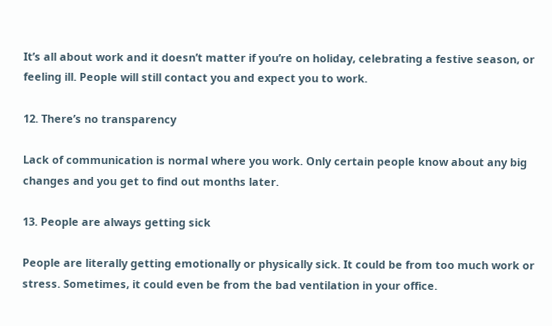It’s all about work and it doesn’t matter if you’re on holiday, celebrating a festive season, or feeling ill. People will still contact you and expect you to work.

12. There’s no transparency

Lack of communication is normal where you work. Only certain people know about any big changes and you get to find out months later.

13. People are always getting sick

People are literally getting emotionally or physically sick. It could be from too much work or stress. Sometimes, it could even be from the bad ventilation in your office.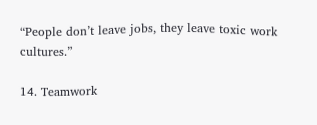“People don’t leave jobs, they leave toxic work cultures.”

14. Teamwork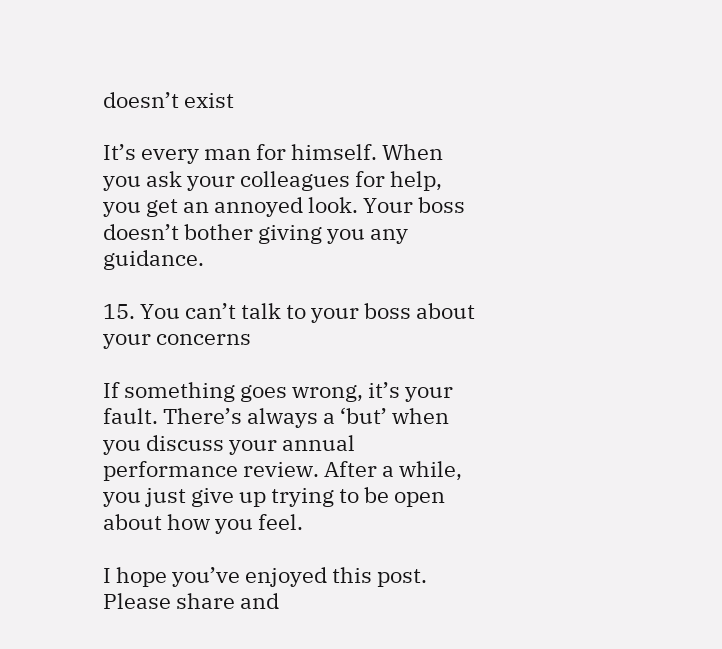doesn’t exist

It’s every man for himself. When you ask your colleagues for help, you get an annoyed look. Your boss doesn’t bother giving you any guidance.

15. You can’t talk to your boss about your concerns

If something goes wrong, it’s your fault. There’s always a ‘but’ when you discuss your annual performance review. After a while, you just give up trying to be open about how you feel.

I hope you’ve enjoyed this post. Please share and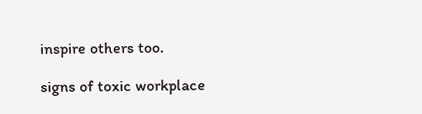inspire others too.

signs of toxic workplace